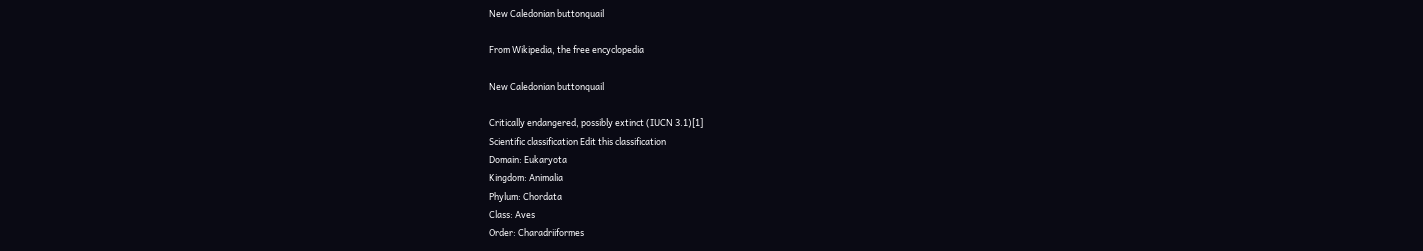New Caledonian buttonquail

From Wikipedia, the free encyclopedia

New Caledonian buttonquail

Critically endangered, possibly extinct (IUCN 3.1)[1]
Scientific classification Edit this classification
Domain: Eukaryota
Kingdom: Animalia
Phylum: Chordata
Class: Aves
Order: Charadriiformes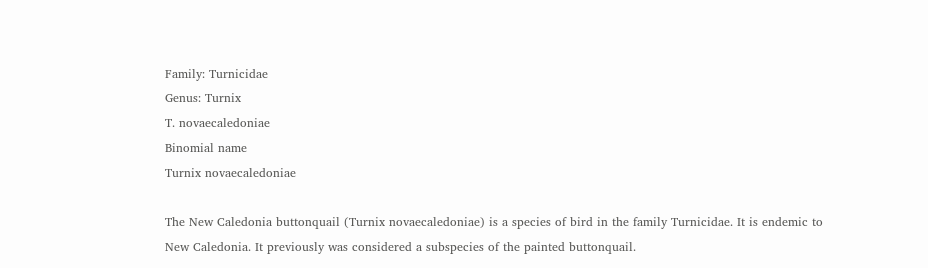Family: Turnicidae
Genus: Turnix
T. novaecaledoniae
Binomial name
Turnix novaecaledoniae

The New Caledonia buttonquail (Turnix novaecaledoniae) is a species of bird in the family Turnicidae. It is endemic to New Caledonia. It previously was considered a subspecies of the painted buttonquail.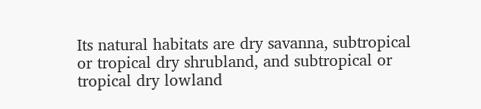Its natural habitats are dry savanna, subtropical or tropical dry shrubland, and subtropical or tropical dry lowland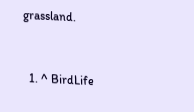grassland.


  1. ^ BirdLife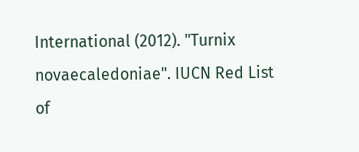International (2012). "Turnix novaecaledoniae". IUCN Red List of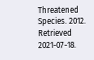Threatened Species. 2012. Retrieved 2021-07-18.